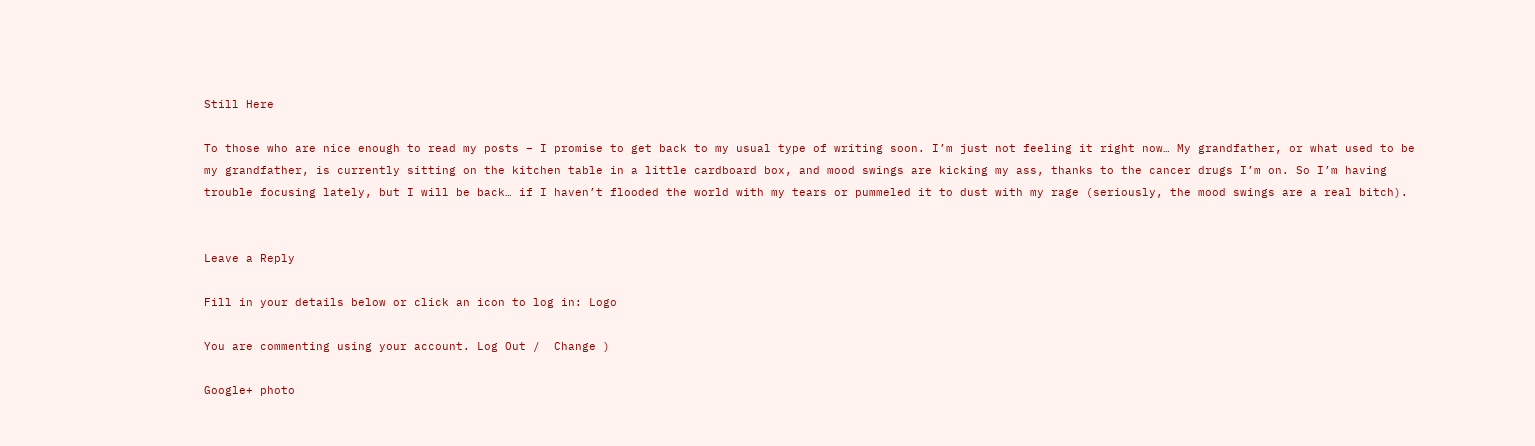Still Here

To those who are nice enough to read my posts – I promise to get back to my usual type of writing soon. I’m just not feeling it right now… My grandfather, or what used to be my grandfather, is currently sitting on the kitchen table in a little cardboard box, and mood swings are kicking my ass, thanks to the cancer drugs I’m on. So I’m having trouble focusing lately, but I will be back… if I haven’t flooded the world with my tears or pummeled it to dust with my rage (seriously, the mood swings are a real bitch).


Leave a Reply

Fill in your details below or click an icon to log in: Logo

You are commenting using your account. Log Out /  Change )

Google+ photo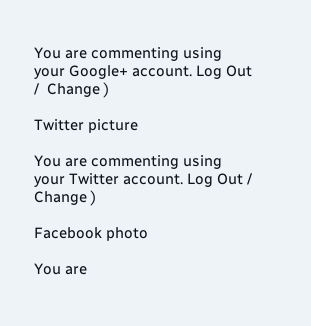You are commenting using your Google+ account. Log Out /  Change )

Twitter picture

You are commenting using your Twitter account. Log Out /  Change )

Facebook photo

You are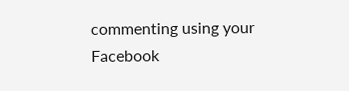commenting using your Facebook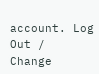account. Log Out /  Change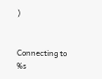)


Connecting to %s